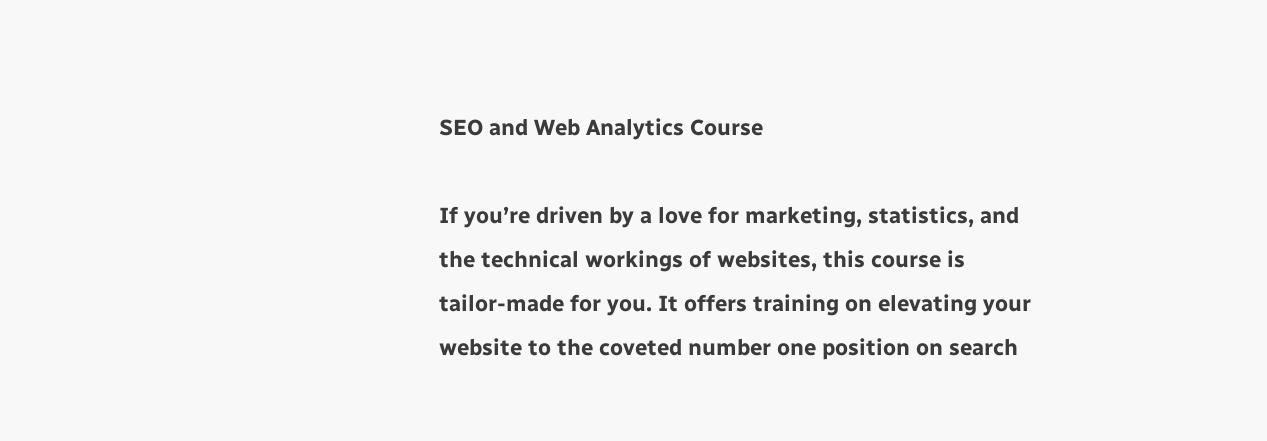SEO and Web Analytics Course

If you’re driven by a love for marketing, statistics, and the technical workings of websites, this course is tailor-made for you. It offers training on elevating your website to the coveted number one position on search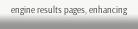engine results pages, enhancing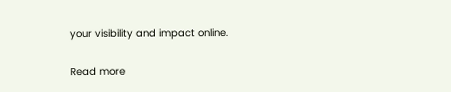your visibility and impact online.

Read more